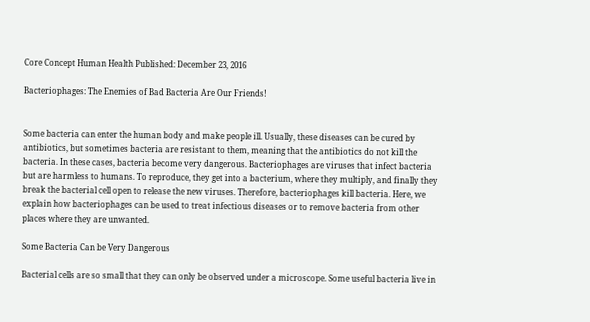Core Concept Human Health Published: December 23, 2016

Bacteriophages: The Enemies of Bad Bacteria Are Our Friends!


Some bacteria can enter the human body and make people ill. Usually, these diseases can be cured by antibiotics, but sometimes bacteria are resistant to them, meaning that the antibiotics do not kill the bacteria. In these cases, bacteria become very dangerous. Bacteriophages are viruses that infect bacteria but are harmless to humans. To reproduce, they get into a bacterium, where they multiply, and finally they break the bacterial cell open to release the new viruses. Therefore, bacteriophages kill bacteria. Here, we explain how bacteriophages can be used to treat infectious diseases or to remove bacteria from other places where they are unwanted.

Some Bacteria Can be Very Dangerous

Bacterial cells are so small that they can only be observed under a microscope. Some useful bacteria live in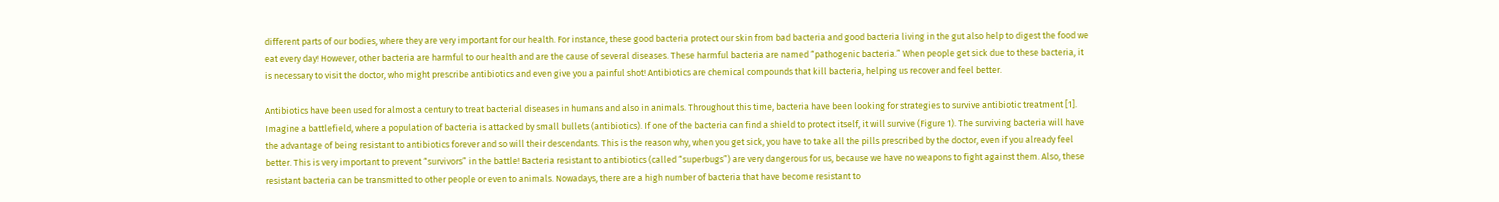different parts of our bodies, where they are very important for our health. For instance, these good bacteria protect our skin from bad bacteria and good bacteria living in the gut also help to digest the food we eat every day! However, other bacteria are harmful to our health and are the cause of several diseases. These harmful bacteria are named “pathogenic bacteria.” When people get sick due to these bacteria, it is necessary to visit the doctor, who might prescribe antibiotics and even give you a painful shot! Antibiotics are chemical compounds that kill bacteria, helping us recover and feel better.

Antibiotics have been used for almost a century to treat bacterial diseases in humans and also in animals. Throughout this time, bacteria have been looking for strategies to survive antibiotic treatment [1]. Imagine a battlefield, where a population of bacteria is attacked by small bullets (antibiotics). If one of the bacteria can find a shield to protect itself, it will survive (Figure 1). The surviving bacteria will have the advantage of being resistant to antibiotics forever and so will their descendants. This is the reason why, when you get sick, you have to take all the pills prescribed by the doctor, even if you already feel better. This is very important to prevent “survivors” in the battle! Bacteria resistant to antibiotics (called “superbugs”) are very dangerous for us, because we have no weapons to fight against them. Also, these resistant bacteria can be transmitted to other people or even to animals. Nowadays, there are a high number of bacteria that have become resistant to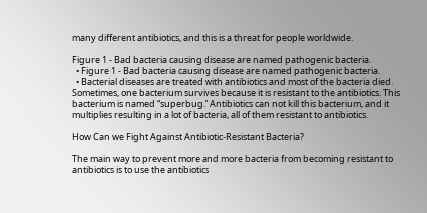many different antibiotics, and this is a threat for people worldwide.

Figure 1 - Bad bacteria causing disease are named pathogenic bacteria.
  • Figure 1 - Bad bacteria causing disease are named pathogenic bacteria.
  • Bacterial diseases are treated with antibiotics and most of the bacteria died. Sometimes, one bacterium survives because it is resistant to the antibiotics. This bacterium is named “superbug.” Antibiotics can not kill this bacterium, and it multiplies resulting in a lot of bacteria, all of them resistant to antibiotics.

How Can we Fight Against Antibiotic-Resistant Bacteria?

The main way to prevent more and more bacteria from becoming resistant to antibiotics is to use the antibiotics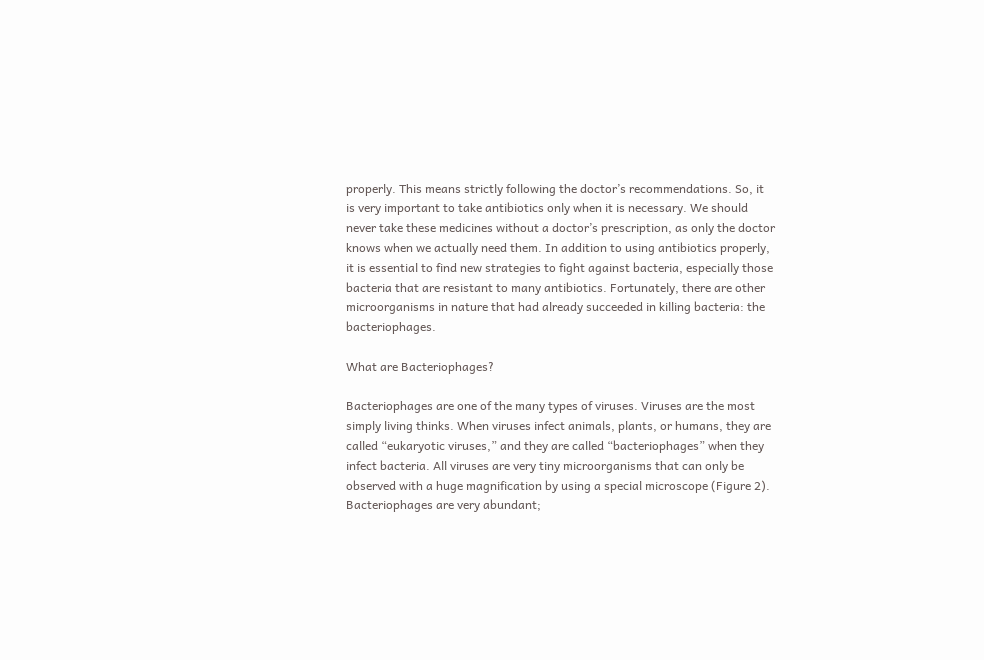properly. This means strictly following the doctor’s recommendations. So, it is very important to take antibiotics only when it is necessary. We should never take these medicines without a doctor’s prescription, as only the doctor knows when we actually need them. In addition to using antibiotics properly, it is essential to find new strategies to fight against bacteria, especially those bacteria that are resistant to many antibiotics. Fortunately, there are other microorganisms in nature that had already succeeded in killing bacteria: the bacteriophages.

What are Bacteriophages?

Bacteriophages are one of the many types of viruses. Viruses are the most simply living thinks. When viruses infect animals, plants, or humans, they are called “eukaryotic viruses,” and they are called “bacteriophages” when they infect bacteria. All viruses are very tiny microorganisms that can only be observed with a huge magnification by using a special microscope (Figure 2). Bacteriophages are very abundant;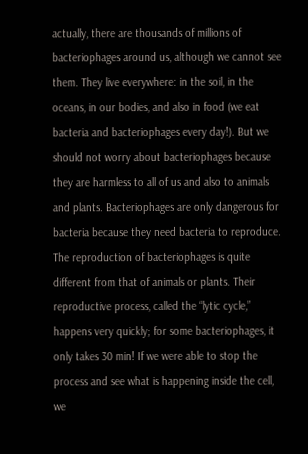actually, there are thousands of millions of bacteriophages around us, although we cannot see them. They live everywhere: in the soil, in the oceans, in our bodies, and also in food (we eat bacteria and bacteriophages every day!). But we should not worry about bacteriophages because they are harmless to all of us and also to animals and plants. Bacteriophages are only dangerous for bacteria because they need bacteria to reproduce. The reproduction of bacteriophages is quite different from that of animals or plants. Their reproductive process, called the “lytic cycle,” happens very quickly; for some bacteriophages, it only takes 30 min! If we were able to stop the process and see what is happening inside the cell, we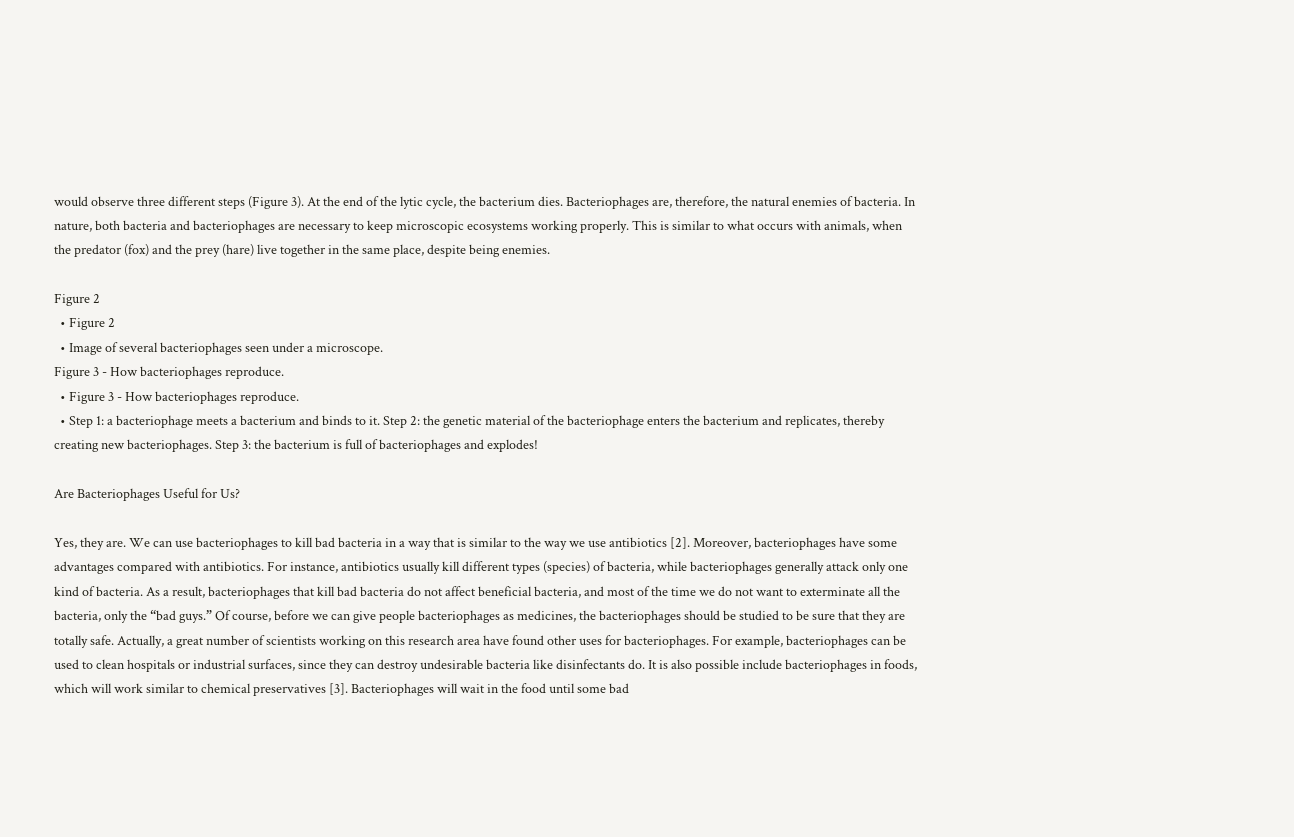would observe three different steps (Figure 3). At the end of the lytic cycle, the bacterium dies. Bacteriophages are, therefore, the natural enemies of bacteria. In nature, both bacteria and bacteriophages are necessary to keep microscopic ecosystems working properly. This is similar to what occurs with animals, when the predator (fox) and the prey (hare) live together in the same place, despite being enemies.

Figure 2
  • Figure 2
  • Image of several bacteriophages seen under a microscope.
Figure 3 - How bacteriophages reproduce.
  • Figure 3 - How bacteriophages reproduce.
  • Step 1: a bacteriophage meets a bacterium and binds to it. Step 2: the genetic material of the bacteriophage enters the bacterium and replicates, thereby creating new bacteriophages. Step 3: the bacterium is full of bacteriophages and explodes!

Are Bacteriophages Useful for Us?

Yes, they are. We can use bacteriophages to kill bad bacteria in a way that is similar to the way we use antibiotics [2]. Moreover, bacteriophages have some advantages compared with antibiotics. For instance, antibiotics usually kill different types (species) of bacteria, while bacteriophages generally attack only one kind of bacteria. As a result, bacteriophages that kill bad bacteria do not affect beneficial bacteria, and most of the time we do not want to exterminate all the bacteria, only the “bad guys.” Of course, before we can give people bacteriophages as medicines, the bacteriophages should be studied to be sure that they are totally safe. Actually, a great number of scientists working on this research area have found other uses for bacteriophages. For example, bacteriophages can be used to clean hospitals or industrial surfaces, since they can destroy undesirable bacteria like disinfectants do. It is also possible include bacteriophages in foods, which will work similar to chemical preservatives [3]. Bacteriophages will wait in the food until some bad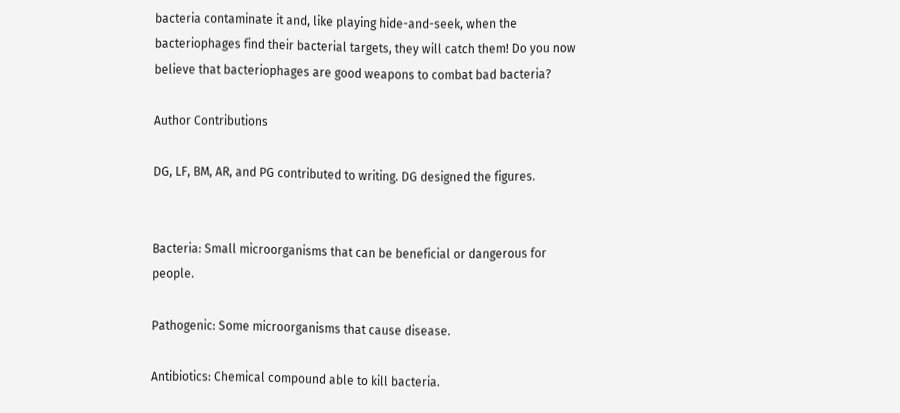bacteria contaminate it and, like playing hide-and-seek, when the bacteriophages find their bacterial targets, they will catch them! Do you now believe that bacteriophages are good weapons to combat bad bacteria?

Author Contributions

DG, LF, BM, AR, and PG contributed to writing. DG designed the figures.


Bacteria: Small microorganisms that can be beneficial or dangerous for people.

Pathogenic: Some microorganisms that cause disease.

Antibiotics: Chemical compound able to kill bacteria.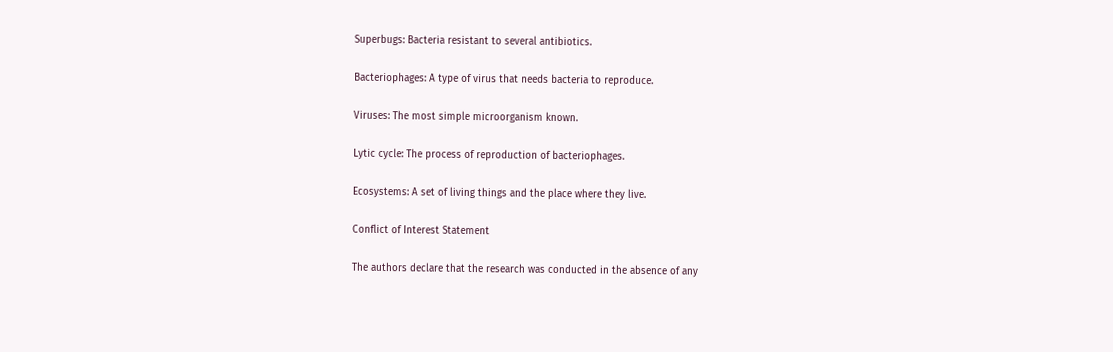Superbugs: Bacteria resistant to several antibiotics.

Bacteriophages: A type of virus that needs bacteria to reproduce.

Viruses: The most simple microorganism known.

Lytic cycle: The process of reproduction of bacteriophages.

Ecosystems: A set of living things and the place where they live.

Conflict of Interest Statement

The authors declare that the research was conducted in the absence of any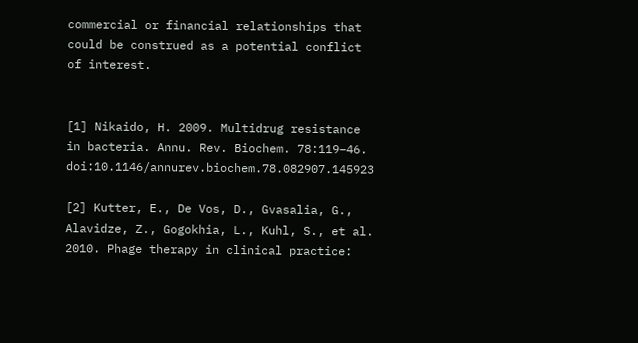commercial or financial relationships that could be construed as a potential conflict of interest.


[1] Nikaido, H. 2009. Multidrug resistance in bacteria. Annu. Rev. Biochem. 78:119–46. doi:10.1146/annurev.biochem.78.082907.145923

[2] Kutter, E., De Vos, D., Gvasalia, G., Alavidze, Z., Gogokhia, L., Kuhl, S., et al. 2010. Phage therapy in clinical practice: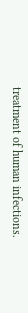treatment of human infections.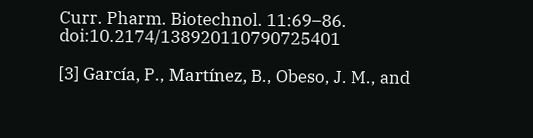Curr. Pharm. Biotechnol. 11:69–86. doi:10.2174/138920110790725401

[3] García, P., Martínez, B., Obeso, J. M., and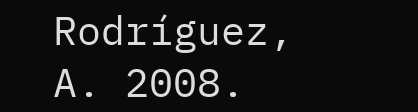Rodríguez, A. 2008.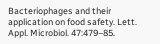Bacteriophages and their application on food safety. Lett. Appl. Microbiol. 47:479–85.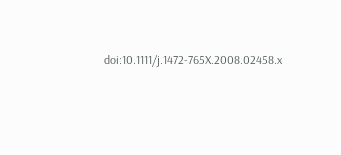doi:10.1111/j.1472-765X.2008.02458.x